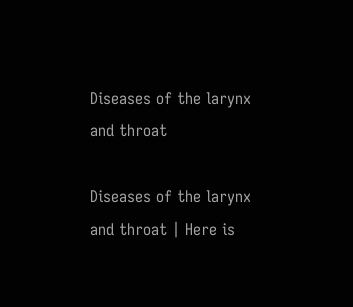Diseases of the larynx and throat

Diseases of the larynx and throat | Here is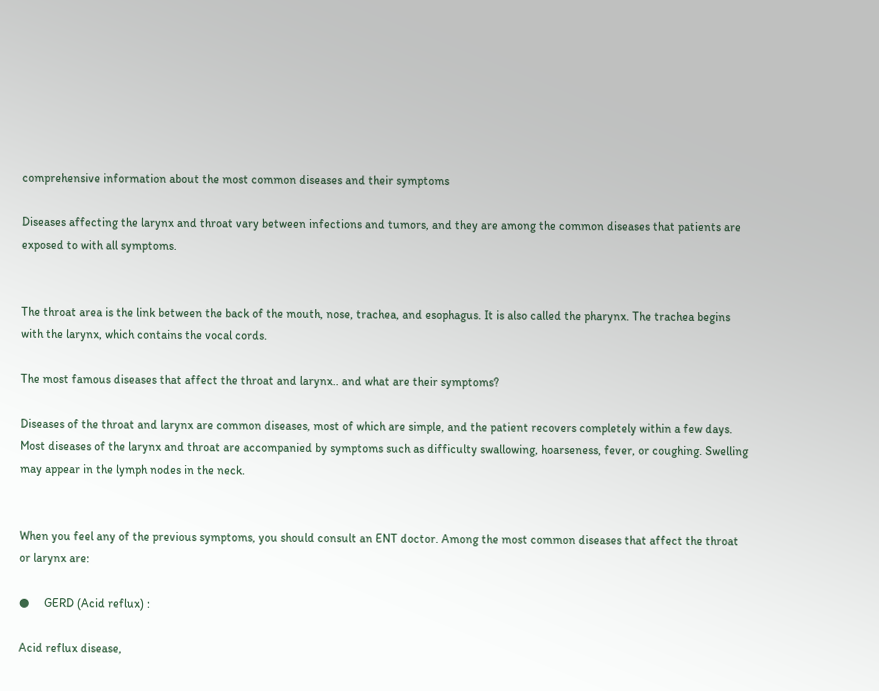comprehensive information about the most common diseases and their symptoms

Diseases affecting the larynx and throat vary between infections and tumors, and they are among the common diseases that patients are exposed to with all symptoms.


The throat area is the link between the back of the mouth, nose, trachea, and esophagus. It is also called the pharynx. The trachea begins with the larynx, which contains the vocal cords.

The most famous diseases that affect the throat and larynx.. and what are their symptoms?

Diseases of the throat and larynx are common diseases, most of which are simple, and the patient recovers completely within a few days. Most diseases of the larynx and throat are accompanied by symptoms such as difficulty swallowing, hoarseness, fever, or coughing. Swelling may appear in the lymph nodes in the neck.


When you feel any of the previous symptoms, you should consult an ENT doctor. Among the most common diseases that affect the throat or larynx are:

●     GERD (Acid reflux) :

Acid reflux disease,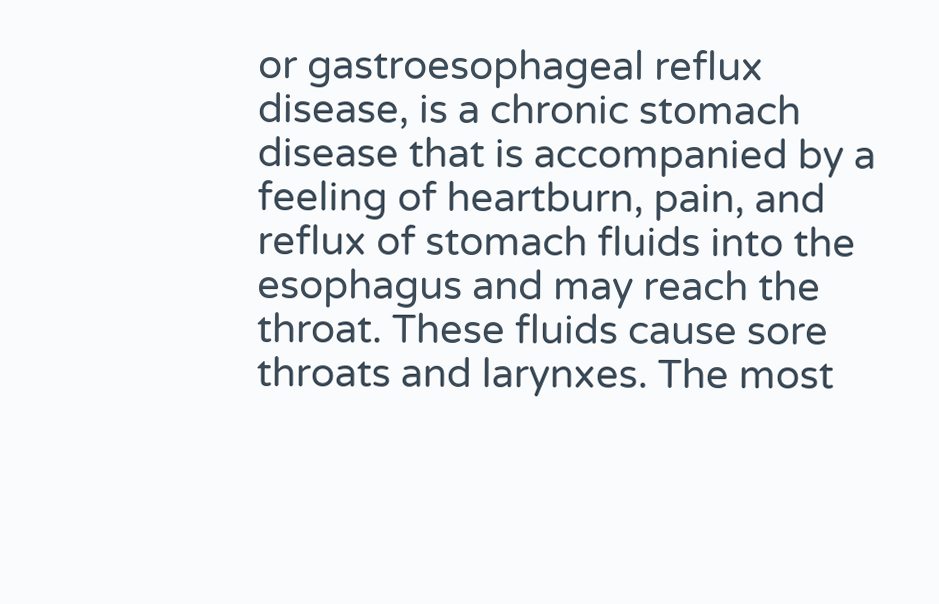or gastroesophageal reflux disease, is a chronic stomach disease that is accompanied by a feeling of heartburn, pain, and reflux of stomach fluids into the esophagus and may reach the throat. These fluids cause sore throats and larynxes. The most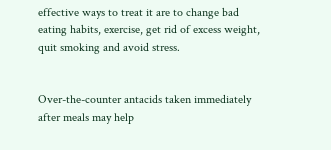effective ways to treat it are to change bad eating habits, exercise, get rid of excess weight, quit smoking and avoid stress.


Over-the-counter antacids taken immediately after meals may help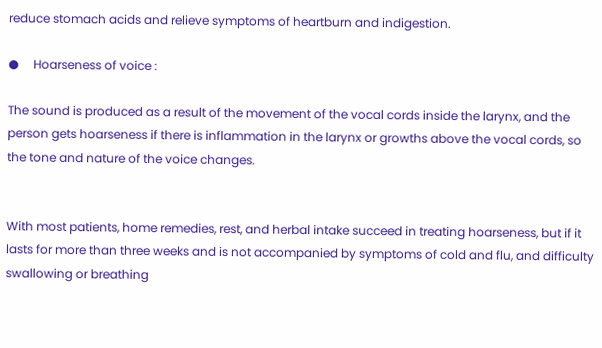reduce stomach acids and relieve symptoms of heartburn and indigestion.

●     Hoarseness of voice :

The sound is produced as a result of the movement of the vocal cords inside the larynx, and the person gets hoarseness if there is inflammation in the larynx or growths above the vocal cords, so the tone and nature of the voice changes.


With most patients, home remedies, rest, and herbal intake succeed in treating hoarseness, but if it lasts for more than three weeks and is not accompanied by symptoms of cold and flu, and difficulty swallowing or breathing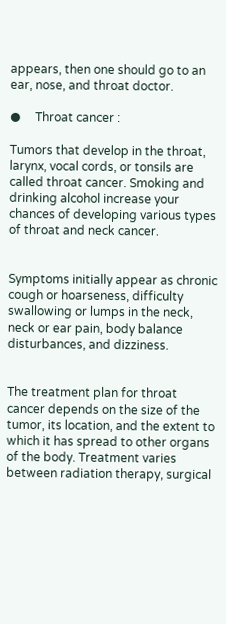appears, then one should go to an ear, nose, and throat doctor.

●     Throat cancer :

Tumors that develop in the throat, larynx, vocal cords, or tonsils are called throat cancer. Smoking and drinking alcohol increase your chances of developing various types of throat and neck cancer.


Symptoms initially appear as chronic cough or hoarseness, difficulty swallowing or lumps in the neck, neck or ear pain, body balance disturbances, and dizziness.


The treatment plan for throat cancer depends on the size of the tumor, its location, and the extent to which it has spread to other organs of the body. Treatment varies between radiation therapy, surgical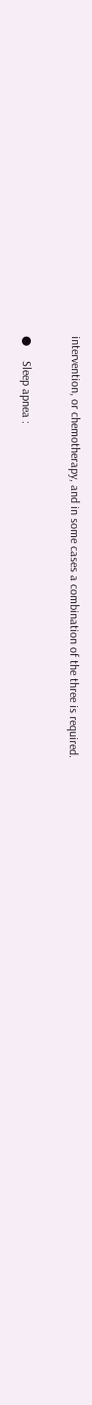intervention, or chemotherapy, and in some cases a combination of the three is required.

●     Sleep apnea :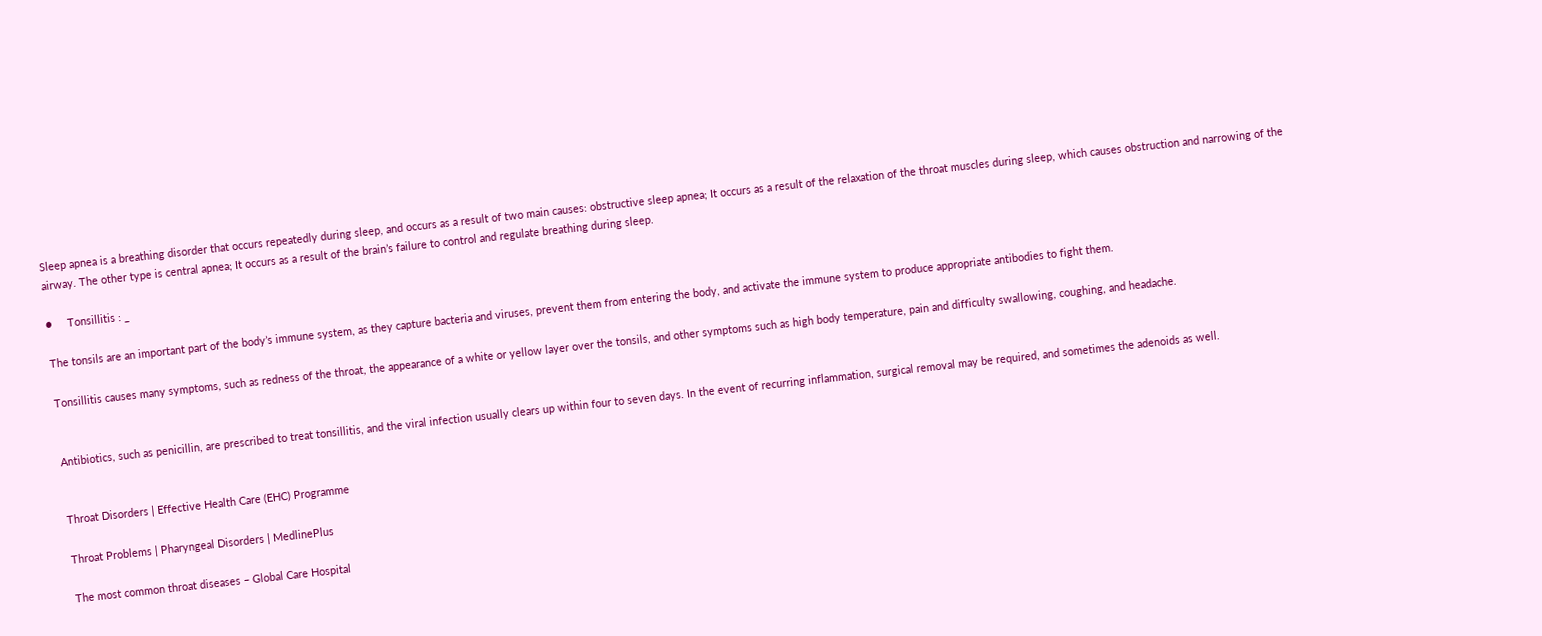Sleep apnea is a breathing disorder that occurs repeatedly during sleep, and occurs as a result of two main causes: obstructive sleep apnea; It occurs as a result of the relaxation of the throat muscles during sleep, which causes obstruction and narrowing of the airway. The other type is central apnea; It occurs as a result of the brain’s failure to control and regulate breathing during sleep.

●     Tonsillitis : _

The tonsils are an important part of the body’s immune system, as they capture bacteria and viruses, prevent them from entering the body, and activate the immune system to produce appropriate antibodies to fight them.

Tonsillitis causes many symptoms, such as redness of the throat, the appearance of a white or yellow layer over the tonsils, and other symptoms such as high body temperature, pain and difficulty swallowing, coughing, and headache.


Antibiotics, such as penicillin, are prescribed to treat tonsillitis, and the viral infection usually clears up within four to seven days. In the event of recurring inflammation, surgical removal may be required, and sometimes the adenoids as well.


Throat Disorders | Effective Health Care (EHC) Programme

Throat Problems | Pharyngeal Disorders | MedlinePlus

The most common throat diseases – Global Care Hospital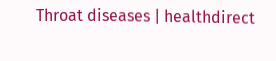Throat diseases | healthdirect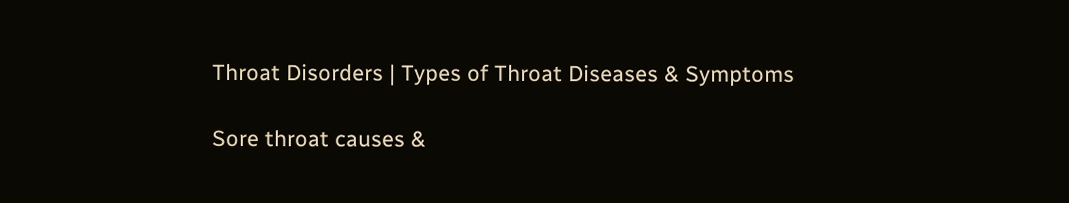Throat Disorders | Types of Throat Diseases & Symptoms

Sore throat causes &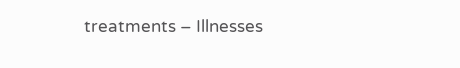treatments – Illnesses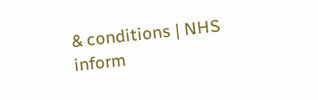& conditions | NHS inform